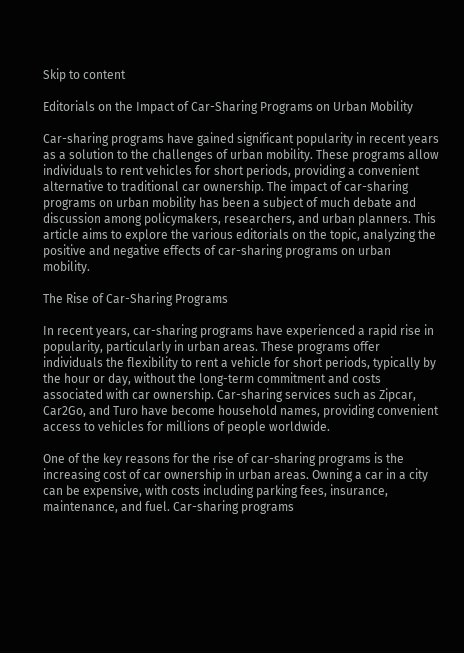Skip to content

Editorials on the Impact of Car-Sharing Programs on Urban Mobility

Car-sharing programs have gained significant popularity in recent years as a solution to the challenges of urban mobility. These programs allow individuals to rent vehicles for short periods, providing a convenient alternative to traditional car ownership. The impact of car-sharing programs on urban mobility has been a subject of much debate and discussion among policymakers, researchers, and urban planners. This article aims to explore the various editorials on the topic, analyzing the positive and negative effects of car-sharing programs on urban mobility.

The Rise of Car-Sharing Programs

In recent years, car-sharing programs have experienced a rapid rise in popularity, particularly in urban areas. These programs offer individuals the flexibility to rent a vehicle for short periods, typically by the hour or day, without the long-term commitment and costs associated with car ownership. Car-sharing services such as Zipcar, Car2Go, and Turo have become household names, providing convenient access to vehicles for millions of people worldwide.

One of the key reasons for the rise of car-sharing programs is the increasing cost of car ownership in urban areas. Owning a car in a city can be expensive, with costs including parking fees, insurance, maintenance, and fuel. Car-sharing programs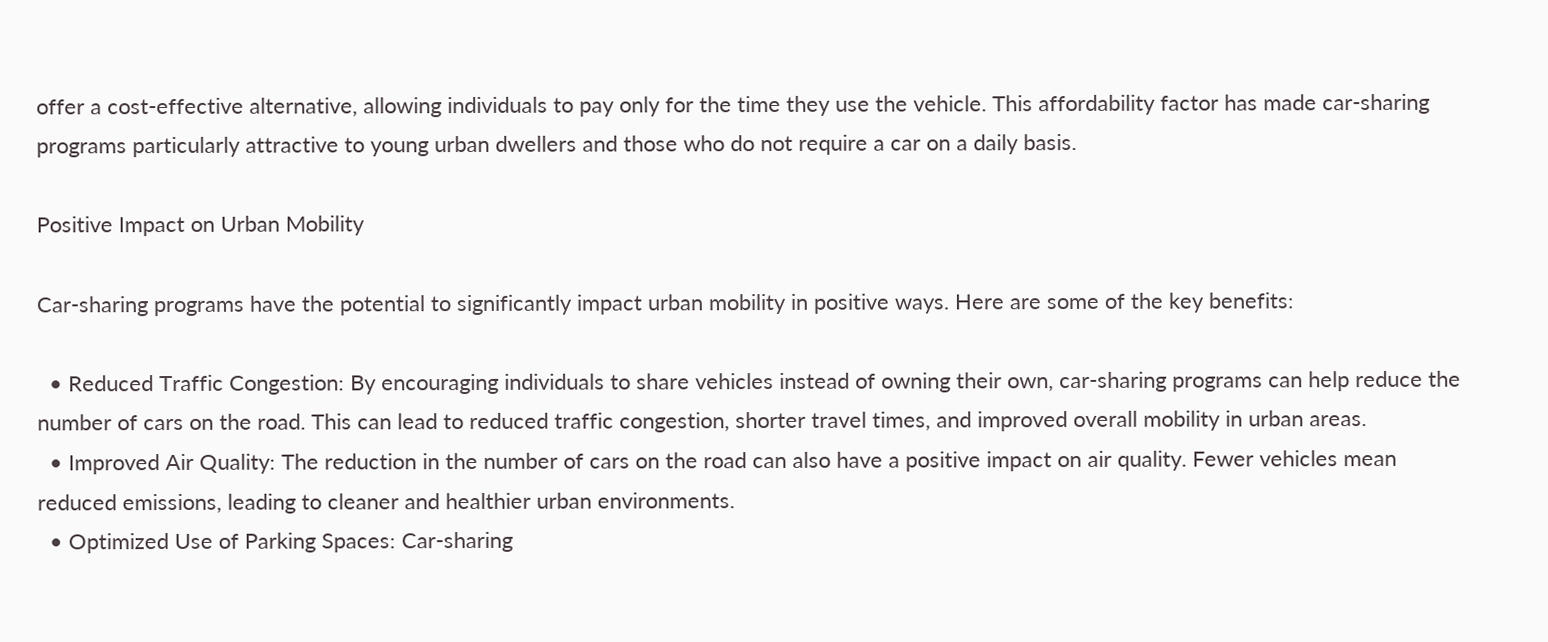offer a cost-effective alternative, allowing individuals to pay only for the time they use the vehicle. This affordability factor has made car-sharing programs particularly attractive to young urban dwellers and those who do not require a car on a daily basis.

Positive Impact on Urban Mobility

Car-sharing programs have the potential to significantly impact urban mobility in positive ways. Here are some of the key benefits:

  • Reduced Traffic Congestion: By encouraging individuals to share vehicles instead of owning their own, car-sharing programs can help reduce the number of cars on the road. This can lead to reduced traffic congestion, shorter travel times, and improved overall mobility in urban areas.
  • Improved Air Quality: The reduction in the number of cars on the road can also have a positive impact on air quality. Fewer vehicles mean reduced emissions, leading to cleaner and healthier urban environments.
  • Optimized Use of Parking Spaces: Car-sharing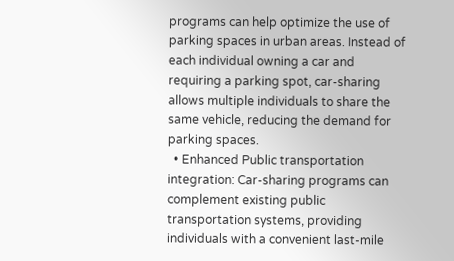programs can help optimize the use of parking spaces in urban areas. Instead of each individual owning a car and requiring a parking spot, car-sharing allows multiple individuals to share the same vehicle, reducing the demand for parking spaces.
  • Enhanced Public transportation integration: Car-sharing programs can complement existing public transportation systems, providing individuals with a convenient last-mile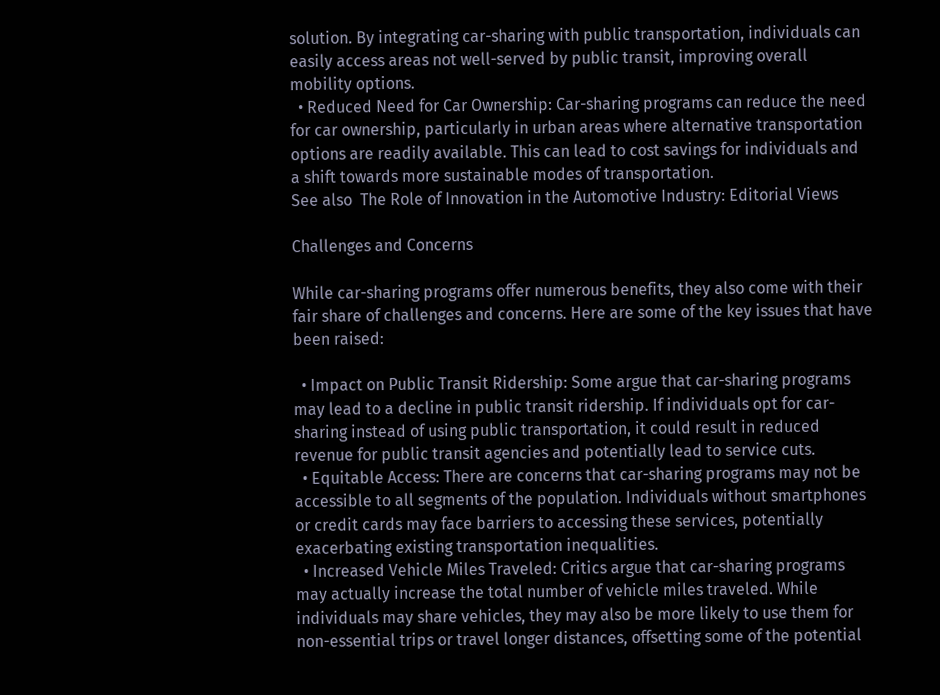solution. By integrating car-sharing with public transportation, individuals can easily access areas not well-served by public transit, improving overall mobility options.
  • Reduced Need for Car Ownership: Car-sharing programs can reduce the need for car ownership, particularly in urban areas where alternative transportation options are readily available. This can lead to cost savings for individuals and a shift towards more sustainable modes of transportation.
See also  The Role of Innovation in the Automotive Industry: Editorial Views

Challenges and Concerns

While car-sharing programs offer numerous benefits, they also come with their fair share of challenges and concerns. Here are some of the key issues that have been raised:

  • Impact on Public Transit Ridership: Some argue that car-sharing programs may lead to a decline in public transit ridership. If individuals opt for car-sharing instead of using public transportation, it could result in reduced revenue for public transit agencies and potentially lead to service cuts.
  • Equitable Access: There are concerns that car-sharing programs may not be accessible to all segments of the population. Individuals without smartphones or credit cards may face barriers to accessing these services, potentially exacerbating existing transportation inequalities.
  • Increased Vehicle Miles Traveled: Critics argue that car-sharing programs may actually increase the total number of vehicle miles traveled. While individuals may share vehicles, they may also be more likely to use them for non-essential trips or travel longer distances, offsetting some of the potential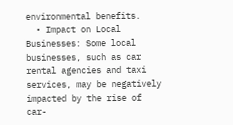environmental benefits.
  • Impact on Local Businesses: Some local businesses, such as car rental agencies and taxi services, may be negatively impacted by the rise of car-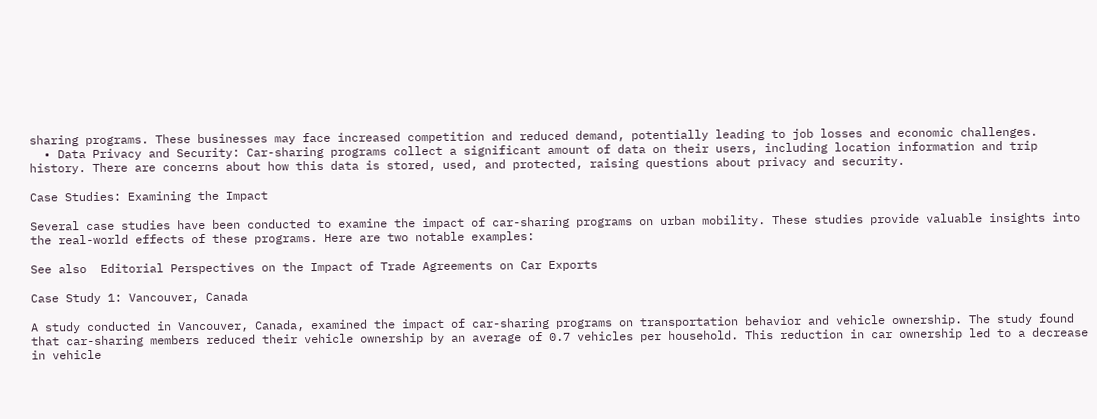sharing programs. These businesses may face increased competition and reduced demand, potentially leading to job losses and economic challenges.
  • Data Privacy and Security: Car-sharing programs collect a significant amount of data on their users, including location information and trip history. There are concerns about how this data is stored, used, and protected, raising questions about privacy and security.

Case Studies: Examining the Impact

Several case studies have been conducted to examine the impact of car-sharing programs on urban mobility. These studies provide valuable insights into the real-world effects of these programs. Here are two notable examples:

See also  Editorial Perspectives on the Impact of Trade Agreements on Car Exports

Case Study 1: Vancouver, Canada

A study conducted in Vancouver, Canada, examined the impact of car-sharing programs on transportation behavior and vehicle ownership. The study found that car-sharing members reduced their vehicle ownership by an average of 0.7 vehicles per household. This reduction in car ownership led to a decrease in vehicle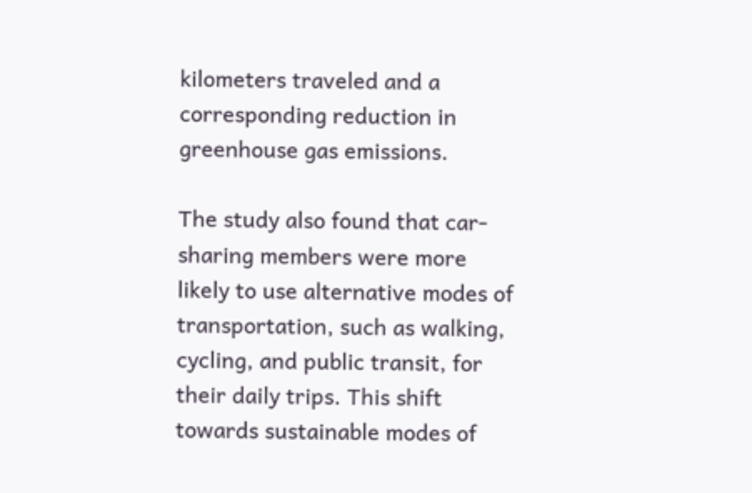kilometers traveled and a corresponding reduction in greenhouse gas emissions.

The study also found that car-sharing members were more likely to use alternative modes of transportation, such as walking, cycling, and public transit, for their daily trips. This shift towards sustainable modes of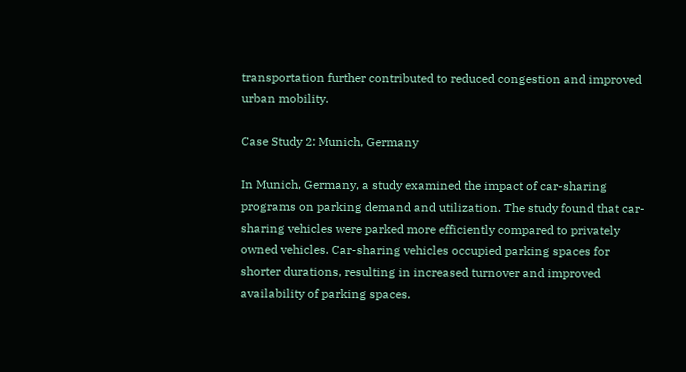transportation further contributed to reduced congestion and improved urban mobility.

Case Study 2: Munich, Germany

In Munich, Germany, a study examined the impact of car-sharing programs on parking demand and utilization. The study found that car-sharing vehicles were parked more efficiently compared to privately owned vehicles. Car-sharing vehicles occupied parking spaces for shorter durations, resulting in increased turnover and improved availability of parking spaces.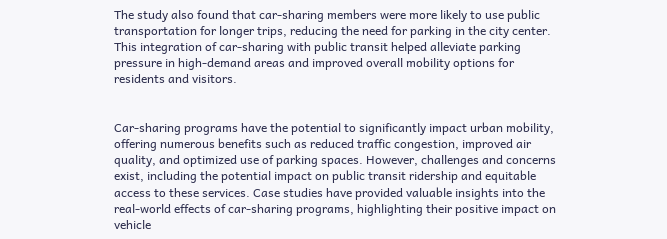The study also found that car-sharing members were more likely to use public transportation for longer trips, reducing the need for parking in the city center. This integration of car-sharing with public transit helped alleviate parking pressure in high-demand areas and improved overall mobility options for residents and visitors.


Car-sharing programs have the potential to significantly impact urban mobility, offering numerous benefits such as reduced traffic congestion, improved air quality, and optimized use of parking spaces. However, challenges and concerns exist, including the potential impact on public transit ridership and equitable access to these services. Case studies have provided valuable insights into the real-world effects of car-sharing programs, highlighting their positive impact on vehicle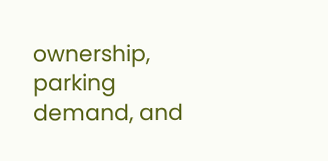ownership, parking demand, and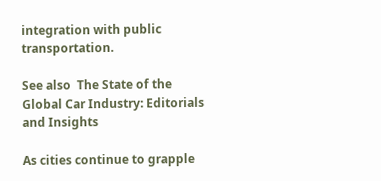integration with public transportation.

See also  The State of the Global Car Industry: Editorials and Insights

As cities continue to grapple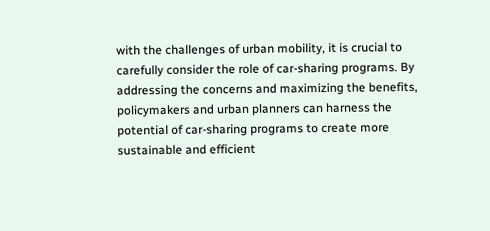with the challenges of urban mobility, it is crucial to carefully consider the role of car-sharing programs. By addressing the concerns and maximizing the benefits, policymakers and urban planners can harness the potential of car-sharing programs to create more sustainable and efficient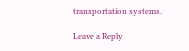transportation systems.

Leave a Reply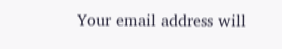Your email address will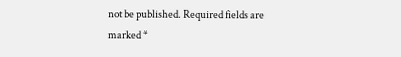not be published. Required fields are marked *